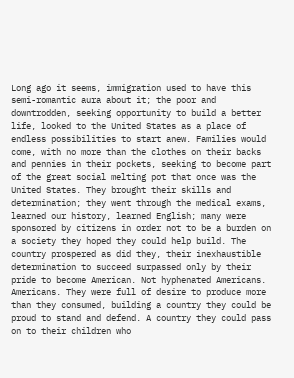Long ago it seems, immigration used to have this semi-romantic aura about it; the poor and downtrodden, seeking opportunity to build a better life, looked to the United States as a place of endless possibilities to start anew. Families would come, with no more than the clothes on their backs and pennies in their pockets, seeking to become part of the great social melting pot that once was the United States. They brought their skills and determination; they went through the medical exams, learned our history, learned English; many were sponsored by citizens in order not to be a burden on a society they hoped they could help build. The country prospered as did they, their inexhaustible determination to succeed surpassed only by their pride to become American. Not hyphenated Americans. Americans. They were full of desire to produce more than they consumed, building a country they could be proud to stand and defend. A country they could pass on to their children who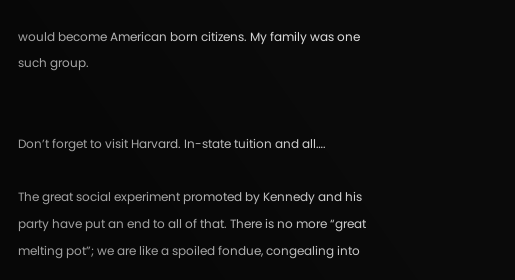would become American born citizens. My family was one such group.


Don’t forget to visit Harvard. In-state tuition and all….

The great social experiment promoted by Kennedy and his party have put an end to all of that. There is no more “great melting pot”; we are like a spoiled fondue, congealing into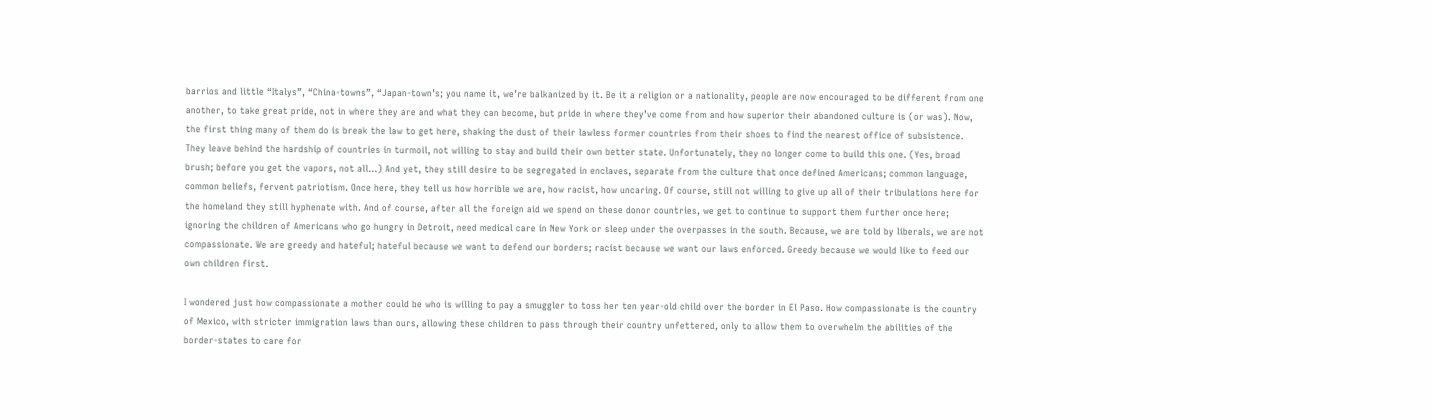barrios and little “Italys”, “China-towns”, “Japan-town’s; you name it, we’re balkanized by it. Be it a religion or a nationality, people are now encouraged to be different from one another, to take great pride, not in where they are and what they can become, but pride in where they’ve come from and how superior their abandoned culture is (or was). Now, the first thing many of them do is break the law to get here, shaking the dust of their lawless former countries from their shoes to find the nearest office of subsistence. They leave behind the hardship of countries in turmoil, not willing to stay and build their own better state. Unfortunately, they no longer come to build this one. (Yes, broad brush; before you get the vapors, not all…) And yet, they still desire to be segregated in enclaves, separate from the culture that once defined Americans; common language, common beliefs, fervent patriotism. Once here, they tell us how horrible we are, how racist, how uncaring. Of course, still not willing to give up all of their tribulations here for the homeland they still hyphenate with. And of course, after all the foreign aid we spend on these donor countries, we get to continue to support them further once here; ignoring the children of Americans who go hungry in Detroit, need medical care in New York or sleep under the overpasses in the south. Because, we are told by liberals, we are not compassionate. We are greedy and hateful; hateful because we want to defend our borders; racist because we want our laws enforced. Greedy because we would like to feed our own children first.

I wondered just how compassionate a mother could be who is willing to pay a smuggler to toss her ten year-old child over the border in El Paso. How compassionate is the country of Mexico, with stricter immigration laws than ours, allowing these children to pass through their country unfettered, only to allow them to overwhelm the abilities of the border-states to care for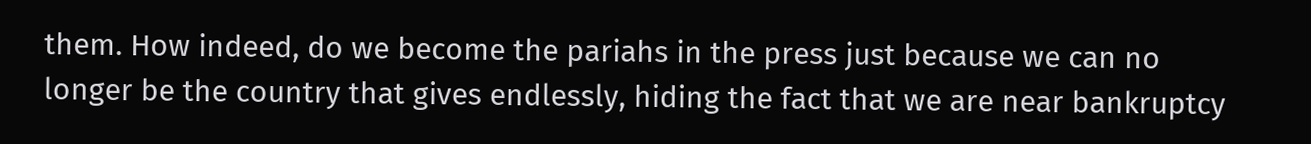them. How indeed, do we become the pariahs in the press just because we can no longer be the country that gives endlessly, hiding the fact that we are near bankruptcy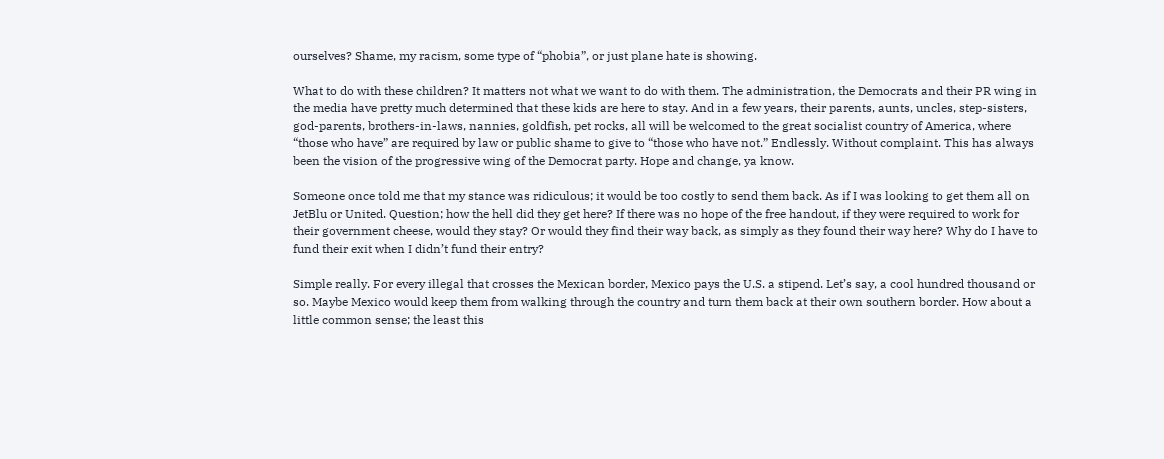ourselves? Shame, my racism, some type of “phobia”, or just plane hate is showing.

What to do with these children? It matters not what we want to do with them. The administration, the Democrats and their PR wing in the media have pretty much determined that these kids are here to stay. And in a few years, their parents, aunts, uncles, step-sisters, god-parents, brothers-in-laws, nannies, goldfish, pet rocks, all will be welcomed to the great socialist country of America, where “those who have” are required by law or public shame to give to “those who have not.” Endlessly. Without complaint. This has always been the vision of the progressive wing of the Democrat party. Hope and change, ya know.

Someone once told me that my stance was ridiculous; it would be too costly to send them back. As if I was looking to get them all on JetBlu or United. Question; how the hell did they get here? If there was no hope of the free handout, if they were required to work for their government cheese, would they stay? Or would they find their way back, as simply as they found their way here? Why do I have to fund their exit when I didn’t fund their entry?

Simple really. For every illegal that crosses the Mexican border, Mexico pays the U.S. a stipend. Let’s say, a cool hundred thousand or so. Maybe Mexico would keep them from walking through the country and turn them back at their own southern border. How about a little common sense; the least this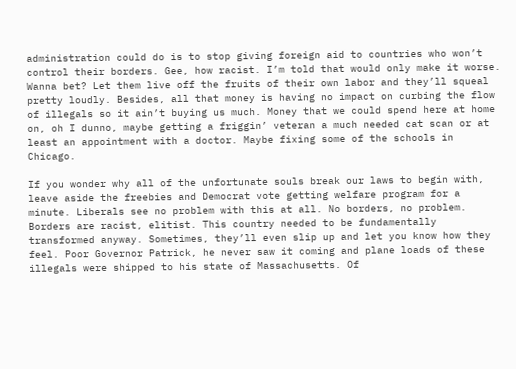administration could do is to stop giving foreign aid to countries who won’t control their borders. Gee, how racist. I’m told that would only make it worse. Wanna bet? Let them live off the fruits of their own labor and they’ll squeal pretty loudly. Besides, all that money is having no impact on curbing the flow of illegals so it ain’t buying us much. Money that we could spend here at home on, oh I dunno, maybe getting a friggin’ veteran a much needed cat scan or at least an appointment with a doctor. Maybe fixing some of the schools in Chicago.

If you wonder why all of the unfortunate souls break our laws to begin with, leave aside the freebies and Democrat vote getting welfare program for a minute. Liberals see no problem with this at all. No borders, no problem. Borders are racist, elitist. This country needed to be fundamentally transformed anyway. Sometimes, they’ll even slip up and let you know how they feel. Poor Governor Patrick, he never saw it coming and plane loads of these illegals were shipped to his state of Massachusetts. Of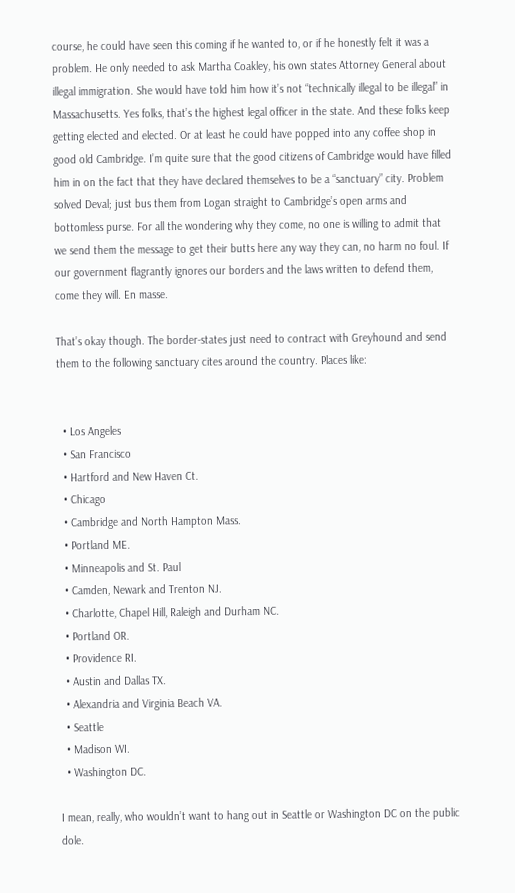course, he could have seen this coming if he wanted to, or if he honestly felt it was a problem. He only needed to ask Martha Coakley, his own states Attorney General about illegal immigration. She would have told him how it’s not “technically illegal to be illegal” in Massachusetts. Yes folks, that’s the highest legal officer in the state. And these folks keep getting elected and elected. Or at least he could have popped into any coffee shop in good old Cambridge. I’m quite sure that the good citizens of Cambridge would have filled him in on the fact that they have declared themselves to be a “sanctuary” city. Problem solved Deval; just bus them from Logan straight to Cambridge’s open arms and bottomless purse. For all the wondering why they come, no one is willing to admit that we send them the message to get their butts here any way they can, no harm no foul. If our government flagrantly ignores our borders and the laws written to defend them, come they will. En masse.

That’s okay though. The border-states just need to contract with Greyhound and send them to the following sanctuary cites around the country. Places like:


  • Los Angeles
  • San Francisco
  • Hartford and New Haven Ct.
  • Chicago
  • Cambridge and North Hampton Mass.
  • Portland ME.
  • Minneapolis and St. Paul
  • Camden, Newark and Trenton NJ.
  • Charlotte, Chapel Hill, Raleigh and Durham NC.
  • Portland OR.
  • Providence RI.
  • Austin and Dallas TX.
  • Alexandria and Virginia Beach VA.
  • Seattle
  • Madison WI.
  • Washington DC.

I mean, really, who wouldn’t want to hang out in Seattle or Washington DC on the public dole.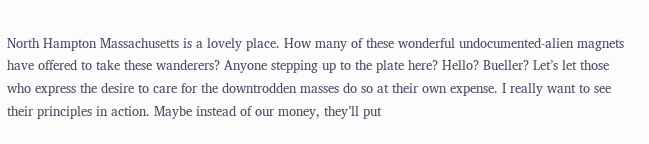North Hampton Massachusetts is a lovely place. How many of these wonderful undocumented-alien magnets have offered to take these wanderers? Anyone stepping up to the plate here? Hello? Bueller? Let’s let those who express the desire to care for the downtrodden masses do so at their own expense. I really want to see their principles in action. Maybe instead of our money, they’ll put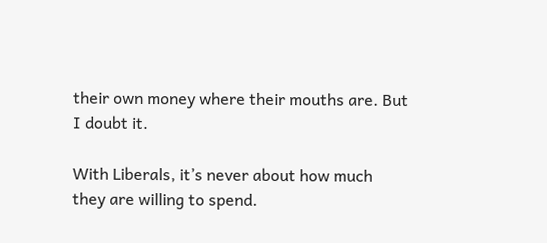their own money where their mouths are. But I doubt it.

With Liberals, it’s never about how much they are willing to spend.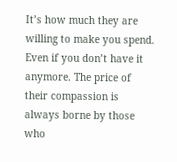It’s how much they are willing to make you spend. Even if you don’t have it anymore. The price of their compassion is always borne by those who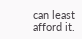can least afford it.